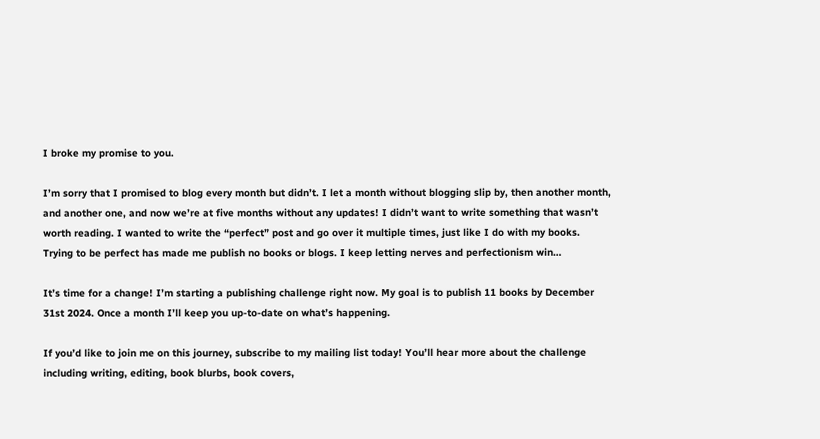I broke my promise to you.

I’m sorry that I promised to blog every month but didn’t. I let a month without blogging slip by, then another month, and another one, and now we’re at five months without any updates! I didn’t want to write something that wasn’t worth reading. I wanted to write the “perfect” post and go over it multiple times, just like I do with my books. Trying to be perfect has made me publish no books or blogs. I keep letting nerves and perfectionism win…

It’s time for a change! I’m starting a publishing challenge right now. My goal is to publish 11 books by December 31st 2024. Once a month I’ll keep you up-to-date on what’s happening.

If you’d like to join me on this journey, subscribe to my mailing list today! You’ll hear more about the challenge including writing, editing, book blurbs, book covers,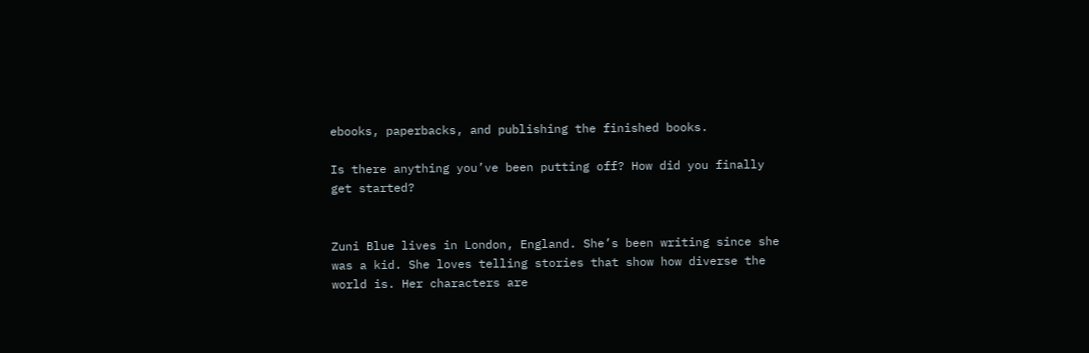ebooks, paperbacks, and publishing the finished books.

Is there anything you’ve been putting off? How did you finally get started?


Zuni Blue lives in London, England. She’s been writing since she was a kid. She loves telling stories that show how diverse the world is. Her characters are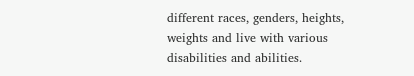different races, genders, heights, weights and live with various disabilities and abilities.